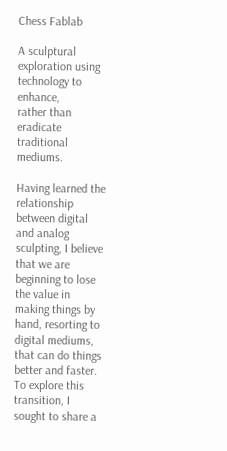Chess Fablab

A sculptural exploration using technology to enhance,
rather than eradicate traditional mediums.

Having learned the relationship between digital and analog sculpting, I believe that we are beginning to lose the value in making things by hand, resorting to digital mediums, that can do things better and faster. To explore this transition, I sought to share a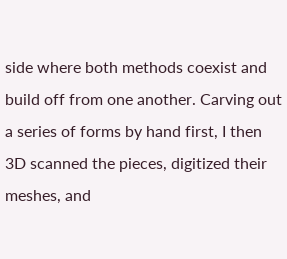side where both methods coexist and build off from one another. Carving out a series of forms by hand first, I then 3D scanned the pieces, digitized their meshes, and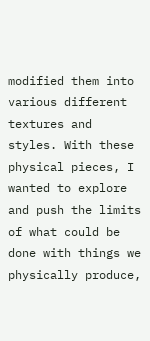modified them into various different textures and styles. With these physical pieces, I wanted to explore and push the limits of what could be done with things we physically produce,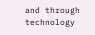and through technology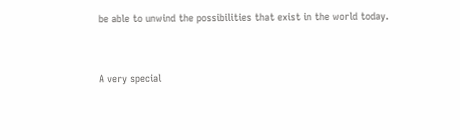be able to unwind the possibilities that exist in the world today.


A very special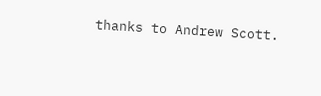thanks to Andrew Scott.